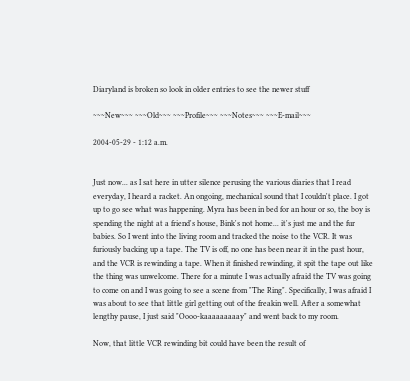Diaryland is broken so look in older entries to see the newer stuff

~~~New~~~ ~~~Old~~~ ~~~Profile~~~ ~~~Notes~~~ ~~~E-mail~~~

2004-05-29 - 1:12 a.m.


Just now... as I sat here in utter silence perusing the various diaries that I read everyday, I heard a racket. An ongoing, mechanical sound that I couldn't place. I got up to go see what was happening. Myra has been in bed for an hour or so, the boy is spending the night at a friend's house, Bink's not home... it's just me and the fur babies. So I went into the living room and tracked the noise to the VCR. It was furiously backing up a tape. The TV is off, no one has been near it in the past hour, and the VCR is rewinding a tape. When it finished rewinding, it spit the tape out like the thing was unwelcome. There for a minute I was actually afraid the TV was going to come on and I was going to see a scene from "The Ring". Specifically, I was afraid I was about to see that little girl getting out of the freakin well. After a somewhat lengthy pause, I just said "Oooo-kaaaaaaaaay" and went back to my room.

Now, that little VCR rewinding bit could have been the result of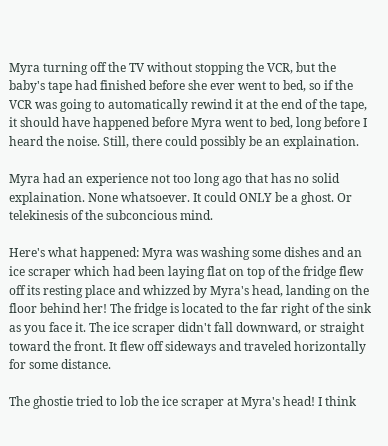Myra turning off the TV without stopping the VCR, but the baby's tape had finished before she ever went to bed, so if the VCR was going to automatically rewind it at the end of the tape, it should have happened before Myra went to bed, long before I heard the noise. Still, there could possibly be an explaination.

Myra had an experience not too long ago that has no solid explaination. None whatsoever. It could ONLY be a ghost. Or telekinesis of the subconcious mind.

Here's what happened: Myra was washing some dishes and an ice scraper which had been laying flat on top of the fridge flew off its resting place and whizzed by Myra's head, landing on the floor behind her! The fridge is located to the far right of the sink as you face it. The ice scraper didn't fall downward, or straight toward the front. It flew off sideways and traveled horizontally for some distance.

The ghostie tried to lob the ice scraper at Myra's head! I think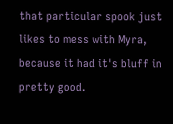that particular spook just likes to mess with Myra, because it had it's bluff in pretty good.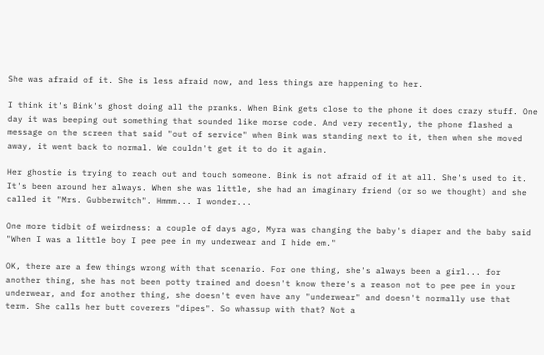She was afraid of it. She is less afraid now, and less things are happening to her.

I think it's Bink's ghost doing all the pranks. When Bink gets close to the phone it does crazy stuff. One day it was beeping out something that sounded like morse code. And very recently, the phone flashed a message on the screen that said "out of service" when Bink was standing next to it, then when she moved away, it went back to normal. We couldn't get it to do it again.

Her ghostie is trying to reach out and touch someone. Bink is not afraid of it at all. She's used to it. It's been around her always. When she was little, she had an imaginary friend (or so we thought) and she called it "Mrs. Gubberwitch". Hmmm... I wonder...

One more tidbit of weirdness: a couple of days ago, Myra was changing the baby's diaper and the baby said "When I was a little boy I pee pee in my underwear and I hide em."

OK, there are a few things wrong with that scenario. For one thing, she's always been a girl... for another thing, she has not been potty trained and doesn't know there's a reason not to pee pee in your underwear, and for another thing, she doesn't even have any "underwear" and doesn't normally use that term. She calls her butt coverers "dipes". So whassup with that? Not a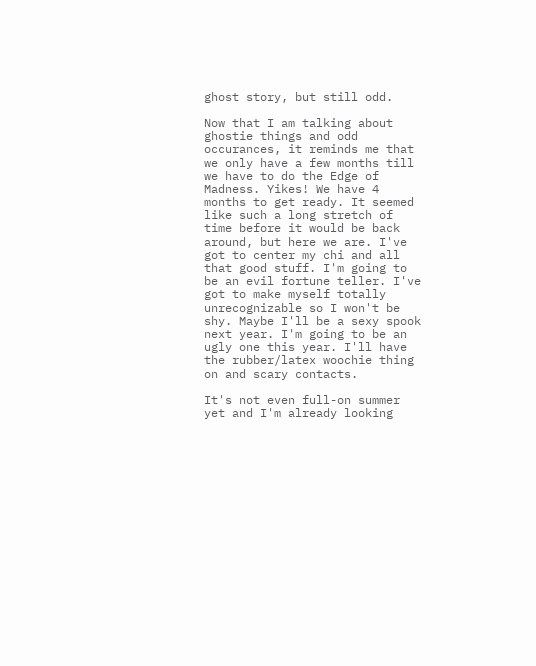ghost story, but still odd.

Now that I am talking about ghostie things and odd occurances, it reminds me that we only have a few months till we have to do the Edge of Madness. Yikes! We have 4 months to get ready. It seemed like such a long stretch of time before it would be back around, but here we are. I've got to center my chi and all that good stuff. I'm going to be an evil fortune teller. I've got to make myself totally unrecognizable so I won't be shy. Maybe I'll be a sexy spook next year. I'm going to be an ugly one this year. I'll have the rubber/latex woochie thing on and scary contacts.

It's not even full-on summer yet and I'm already looking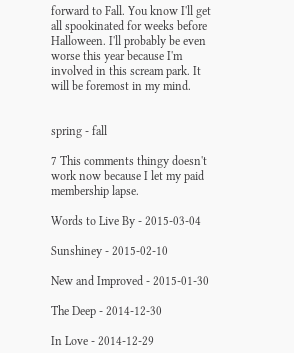forward to Fall. You know I'll get all spookinated for weeks before Halloween. I'll probably be even worse this year because I'm involved in this scream park. It will be foremost in my mind.


spring - fall

7 This comments thingy doesn't work now because I let my paid membership lapse.

Words to Live By - 2015-03-04

Sunshiney - 2015-02-10

New and Improved - 2015-01-30

The Deep - 2014-12-30

In Love - 2014-12-29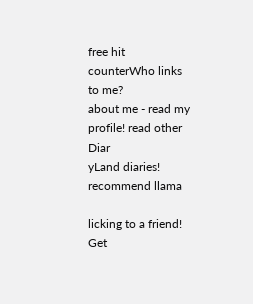free hit counterWho links to me?
about me - read my profile! read other Diar
yLand diaries! recommend llama

licking to a friend! Get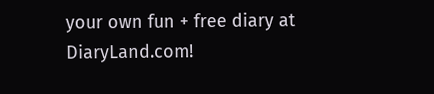your own fun + free diary at DiaryLand.com!